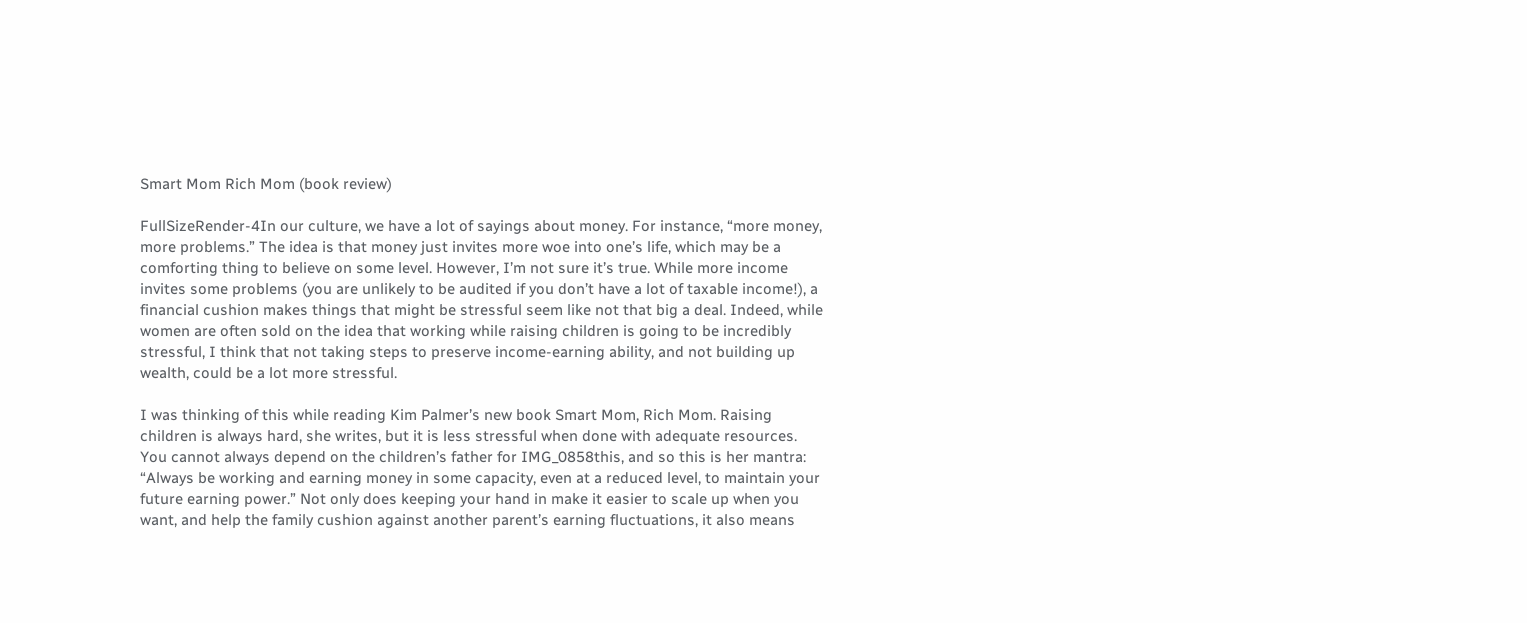Smart Mom Rich Mom (book review)

FullSizeRender-4In our culture, we have a lot of sayings about money. For instance, “more money, more problems.” The idea is that money just invites more woe into one’s life, which may be a comforting thing to believe on some level. However, I’m not sure it’s true. While more income invites some problems (you are unlikely to be audited if you don’t have a lot of taxable income!), a financial cushion makes things that might be stressful seem like not that big a deal. Indeed, while women are often sold on the idea that working while raising children is going to be incredibly stressful, I think that not taking steps to preserve income-earning ability, and not building up wealth, could be a lot more stressful.

I was thinking of this while reading Kim Palmer’s new book Smart Mom, Rich Mom. Raising children is always hard, she writes, but it is less stressful when done with adequate resources. You cannot always depend on the children’s father for IMG_0858this, and so this is her mantra: “Always be working and earning money in some capacity, even at a reduced level, to maintain your future earning power.” Not only does keeping your hand in make it easier to scale up when you want, and help the family cushion against another parent’s earning fluctuations, it also means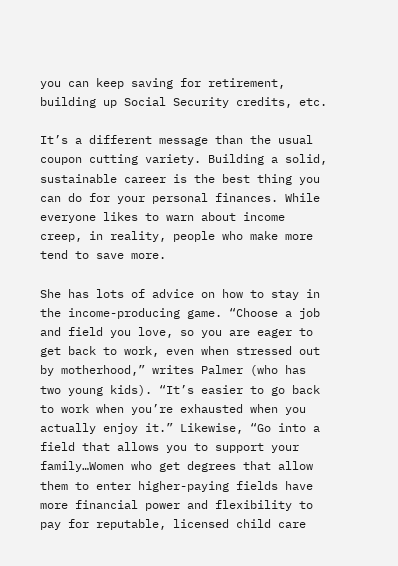you can keep saving for retirement, building up Social Security credits, etc.

It’s a different message than the usual coupon cutting variety. Building a solid, sustainable career is the best thing you can do for your personal finances. While everyone likes to warn about income creep, in reality, people who make more tend to save more.

She has lots of advice on how to stay in the income-producing game. “Choose a job and field you love, so you are eager to get back to work, even when stressed out by motherhood,” writes Palmer (who has two young kids). “It’s easier to go back to work when you’re exhausted when you actually enjoy it.” Likewise, “Go into a field that allows you to support your family…Women who get degrees that allow them to enter higher-paying fields have more financial power and flexibility to pay for reputable, licensed child care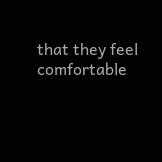that they feel comfortable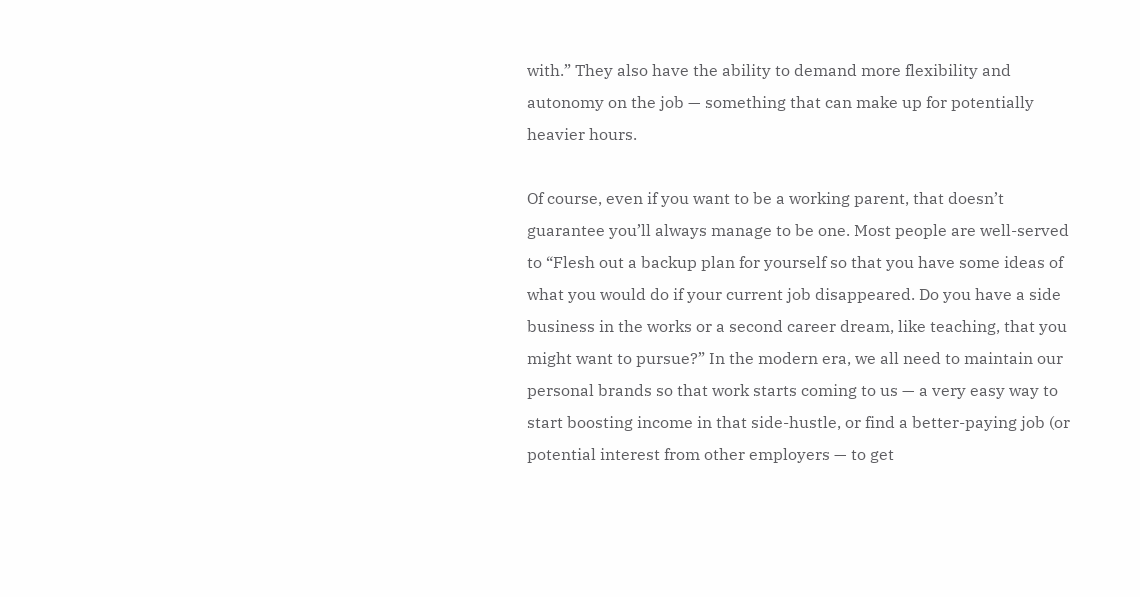with.” They also have the ability to demand more flexibility and autonomy on the job — something that can make up for potentially heavier hours.

Of course, even if you want to be a working parent, that doesn’t guarantee you’ll always manage to be one. Most people are well-served to “Flesh out a backup plan for yourself so that you have some ideas of what you would do if your current job disappeared. Do you have a side business in the works or a second career dream, like teaching, that you might want to pursue?” In the modern era, we all need to maintain our personal brands so that work starts coming to us — a very easy way to start boosting income in that side-hustle, or find a better-paying job (or potential interest from other employers — to get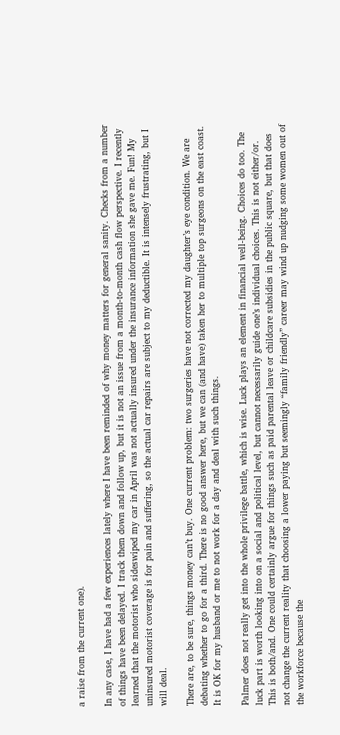a raise from the current one).

In any case, I have had a few experiences lately where I have been reminded of why money matters for general sanity. Checks from a number of things have been delayed. I track them down and follow up, but it is not an issue from a month-to-month cash flow perspective. I recently learned that the motorist who sideswiped my car in April was not actually insured under the insurance information she gave me. Fun! My uninsured motorist coverage is for pain and suffering, so the actual car repairs are subject to my deductible. It is intensely frustrating, but I will deal.

There are, to be sure, things money can’t buy. One current problem: two surgeries have not corrected my daughter’s eye condition. We are debating whether to go for a third. There is no good answer here, but we can (and have) taken her to multiple top surgeons on the east coast. It is OK for my husband or me to not work for a day and deal with such things.

Palmer does not really get into the whole privilege battle, which is wise. Luck plays an element in financial well-being. Choices do too. The luck part is worth looking into on a social and political level, but cannot necessarily guide one’s individual choices. This is not either/or. This is both/and. One could certainly argue for things such as paid parental leave or childcare subsidies in the public square, but that does not change the current reality that choosing a lower paying but seemingly “family friendly” career may wind up nudging some women out of the workforce because the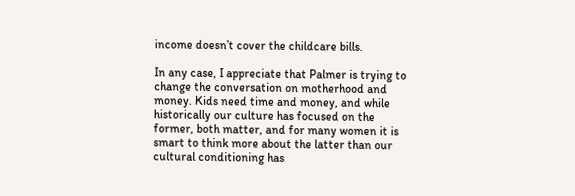income doesn’t cover the childcare bills.

In any case, I appreciate that Palmer is trying to change the conversation on motherhood and money. Kids need time and money, and while historically our culture has focused on the former, both matter, and for many women it is smart to think more about the latter than our cultural conditioning has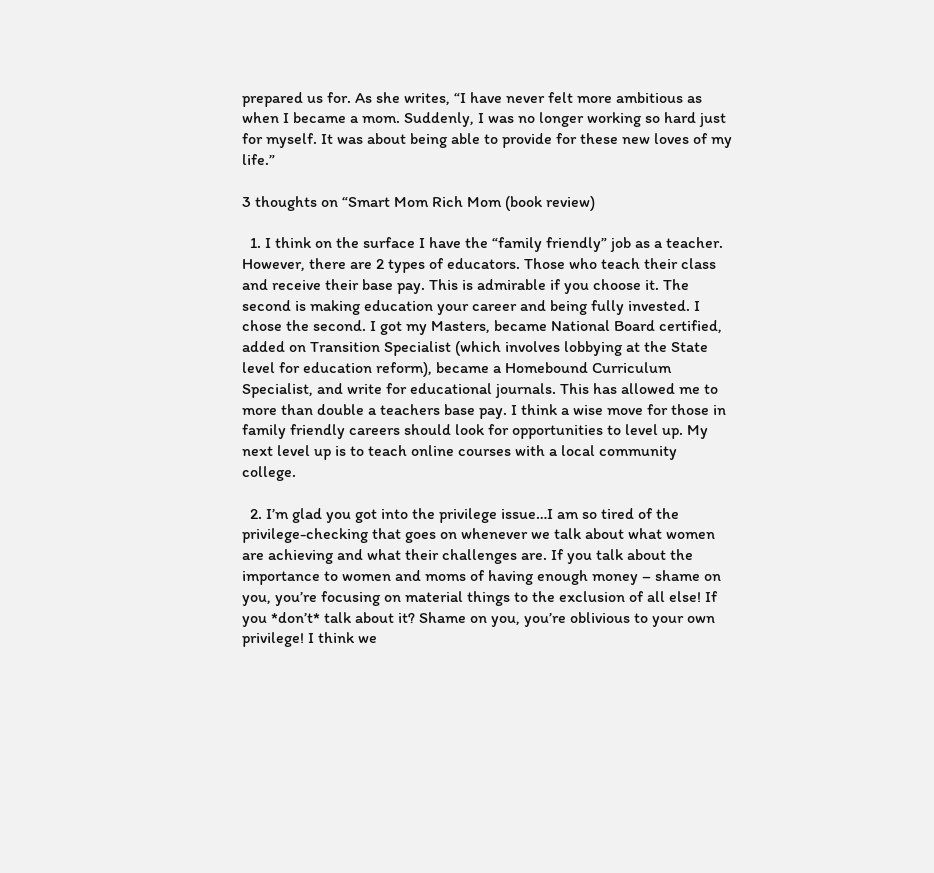prepared us for. As she writes, “I have never felt more ambitious as when I became a mom. Suddenly, I was no longer working so hard just for myself. It was about being able to provide for these new loves of my life.”

3 thoughts on “Smart Mom Rich Mom (book review)

  1. I think on the surface I have the “family friendly” job as a teacher. However, there are 2 types of educators. Those who teach their class and receive their base pay. This is admirable if you choose it. The second is making education your career and being fully invested. I chose the second. I got my Masters, became National Board certified, added on Transition Specialist (which involves lobbying at the State level for education reform), became a Homebound Curriculum Specialist, and write for educational journals. This has allowed me to more than double a teachers base pay. I think a wise move for those in family friendly careers should look for opportunities to level up. My next level up is to teach online courses with a local community college.

  2. I’m glad you got into the privilege issue…I am so tired of the privilege-checking that goes on whenever we talk about what women are achieving and what their challenges are. If you talk about the importance to women and moms of having enough money – shame on you, you’re focusing on material things to the exclusion of all else! If you *don’t* talk about it? Shame on you, you’re oblivious to your own privilege! I think we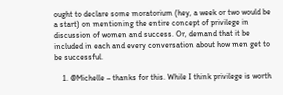ought to declare some moratorium (hey, a week or two would be a start) on mentioning the entire concept of privilege in discussion of women and success. Or, demand that it be included in each and every conversation about how men get to be successful.

    1. @Michelle – thanks for this. While I think privilege is worth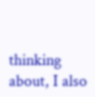thinking about, I also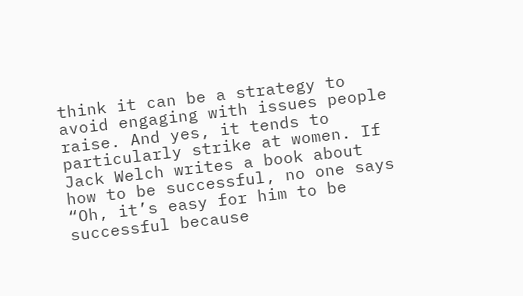think it can be a strategy to avoid engaging with issues people raise. And yes, it tends to particularly strike at women. If Jack Welch writes a book about how to be successful, no one says “Oh, it’s easy for him to be successful because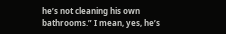he’s not cleaning his own bathrooms.” I mean, yes, he’s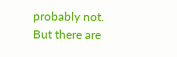probably not. But there are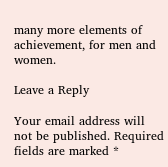many more elements of achievement, for men and women.

Leave a Reply

Your email address will not be published. Required fields are marked *